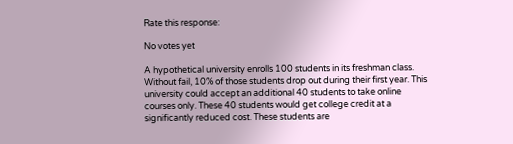Rate this response:

No votes yet

A hypothetical university enrolls 100 students in its freshman class. Without fail, 10% of those students drop out during their first year. This university could accept an additional 40 students to take online courses only. These 40 students would get college credit at a significantly reduced cost. These students are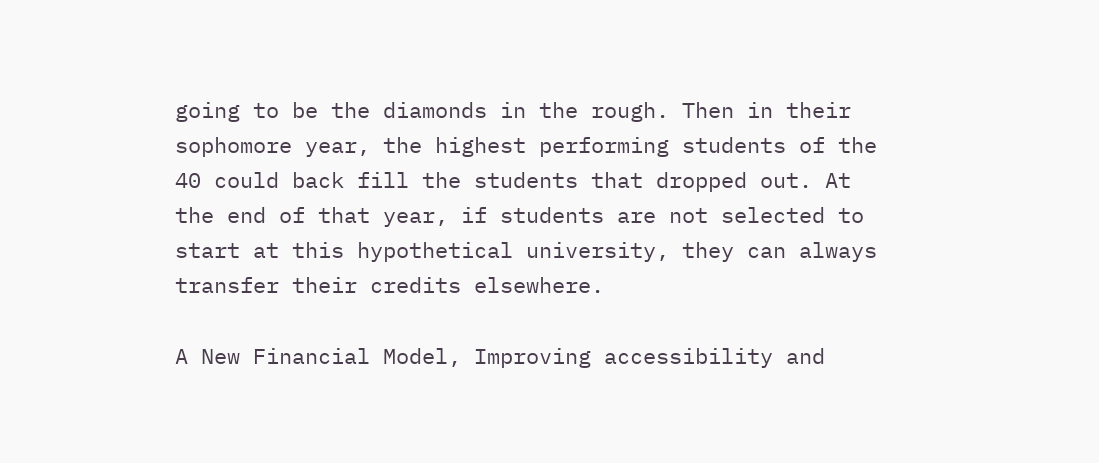going to be the diamonds in the rough. Then in their sophomore year, the highest performing students of the 40 could back fill the students that dropped out. At the end of that year, if students are not selected to start at this hypothetical university, they can always transfer their credits elsewhere.

A New Financial Model, Improving accessibility and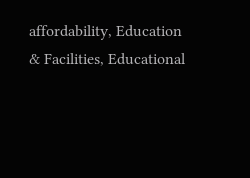affordability, Education & Facilities, Educational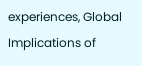experiences, Global Implications of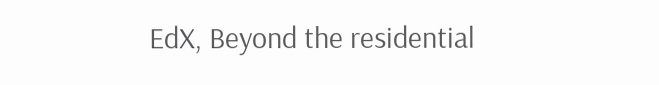EdX, Beyond the residential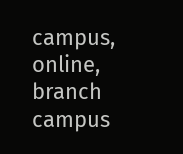campus, online, branch campus